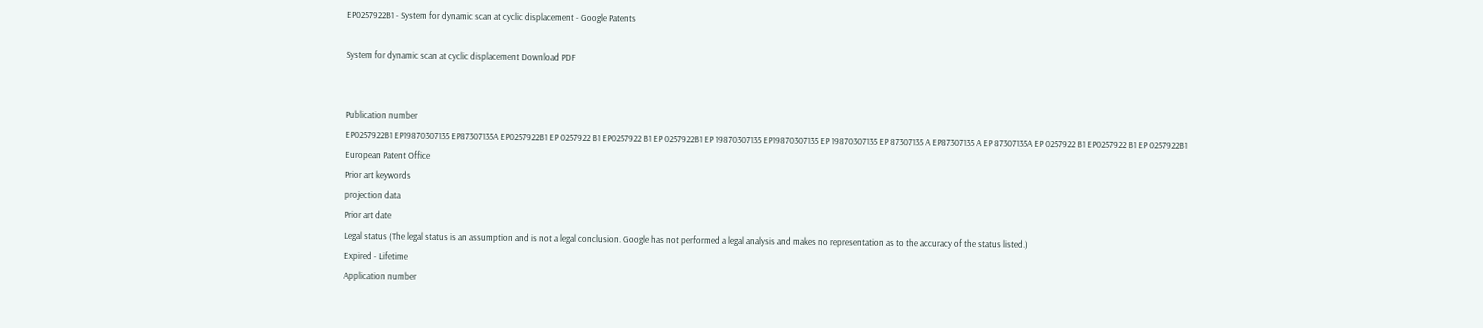EP0257922B1 - System for dynamic scan at cyclic displacement - Google Patents

System for dynamic scan at cyclic displacement Download PDF


Publication number
EP0257922B1 EP19870307135 EP87307135A EP0257922B1 EP 0257922 B1 EP0257922 B1 EP 0257922B1 EP 19870307135 EP19870307135 EP 19870307135 EP 87307135 A EP87307135 A EP 87307135A EP 0257922 B1 EP0257922 B1 EP 0257922B1
European Patent Office
Prior art keywords
projection data
Prior art date
Legal status (The legal status is an assumption and is not a legal conclusion. Google has not performed a legal analysis and makes no representation as to the accuracy of the status listed.)
Expired - Lifetime
Application number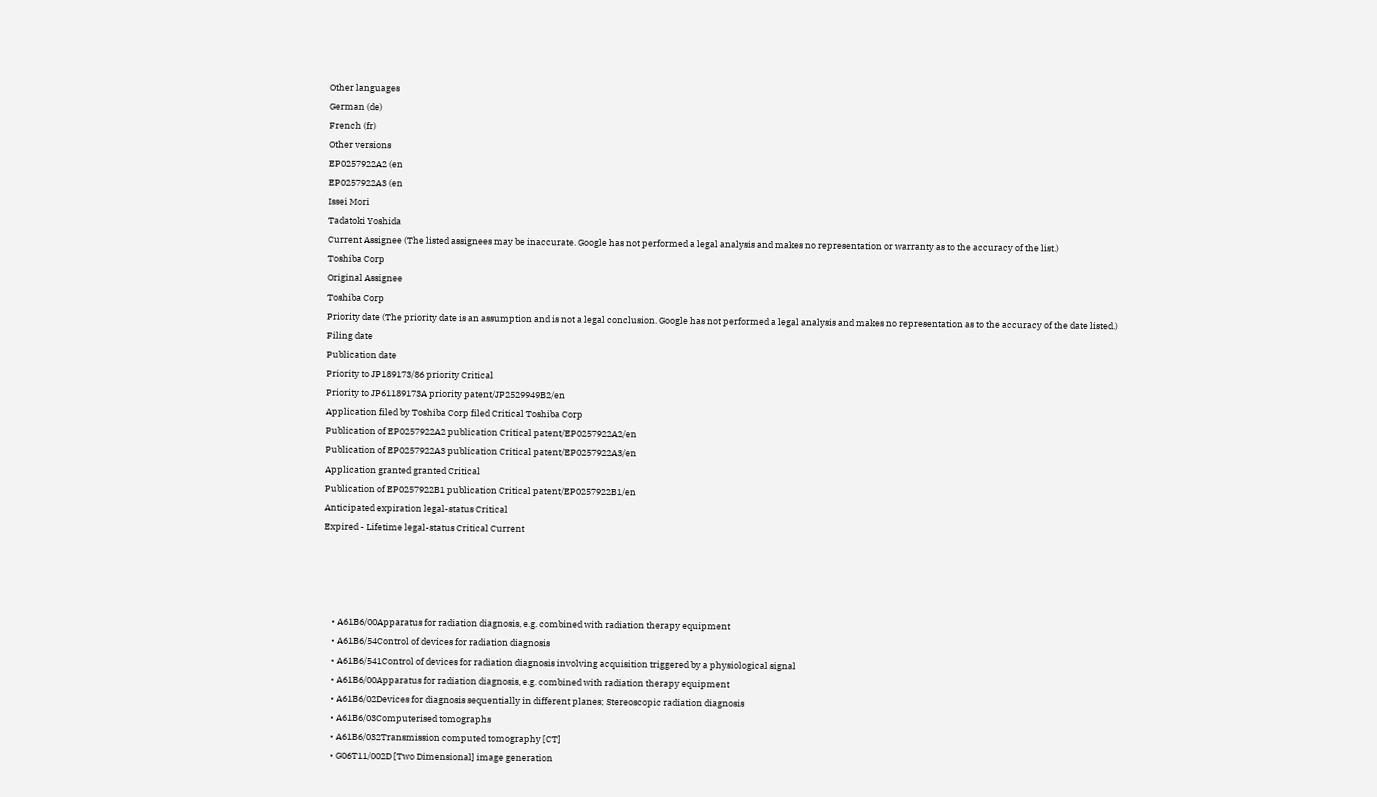Other languages
German (de)
French (fr)
Other versions
EP0257922A2 (en
EP0257922A3 (en
Issei Mori
Tadatoki Yoshida
Current Assignee (The listed assignees may be inaccurate. Google has not performed a legal analysis and makes no representation or warranty as to the accuracy of the list.)
Toshiba Corp
Original Assignee
Toshiba Corp
Priority date (The priority date is an assumption and is not a legal conclusion. Google has not performed a legal analysis and makes no representation as to the accuracy of the date listed.)
Filing date
Publication date
Priority to JP189173/86 priority Critical
Priority to JP61189173A priority patent/JP2529949B2/en
Application filed by Toshiba Corp filed Critical Toshiba Corp
Publication of EP0257922A2 publication Critical patent/EP0257922A2/en
Publication of EP0257922A3 publication Critical patent/EP0257922A3/en
Application granted granted Critical
Publication of EP0257922B1 publication Critical patent/EP0257922B1/en
Anticipated expiration legal-status Critical
Expired - Lifetime legal-status Critical Current




    • A61B6/00Apparatus for radiation diagnosis, e.g. combined with radiation therapy equipment
    • A61B6/54Control of devices for radiation diagnosis
    • A61B6/541Control of devices for radiation diagnosis involving acquisition triggered by a physiological signal
    • A61B6/00Apparatus for radiation diagnosis, e.g. combined with radiation therapy equipment
    • A61B6/02Devices for diagnosis sequentially in different planes; Stereoscopic radiation diagnosis
    • A61B6/03Computerised tomographs
    • A61B6/032Transmission computed tomography [CT]
    • G06T11/002D [Two Dimensional] image generation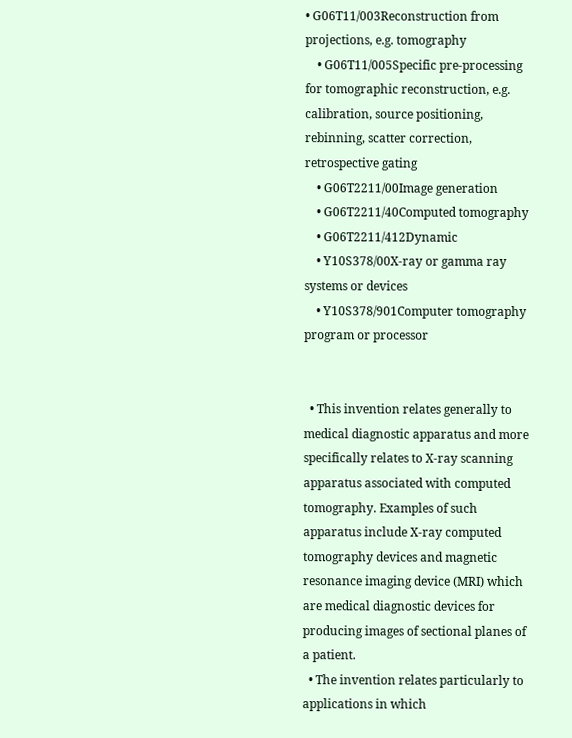• G06T11/003Reconstruction from projections, e.g. tomography
    • G06T11/005Specific pre-processing for tomographic reconstruction, e.g. calibration, source positioning, rebinning, scatter correction, retrospective gating
    • G06T2211/00Image generation
    • G06T2211/40Computed tomography
    • G06T2211/412Dynamic
    • Y10S378/00X-ray or gamma ray systems or devices
    • Y10S378/901Computer tomography program or processor


  • This invention relates generally to medical diagnostic apparatus and more specifically relates to X-ray scanning apparatus associated with computed tomography. Examples of such apparatus include X-ray computed tomography devices and magnetic resonance imaging device (MRI) which are medical diagnostic devices for producing images of sectional planes of a patient.
  • The invention relates particularly to applications in which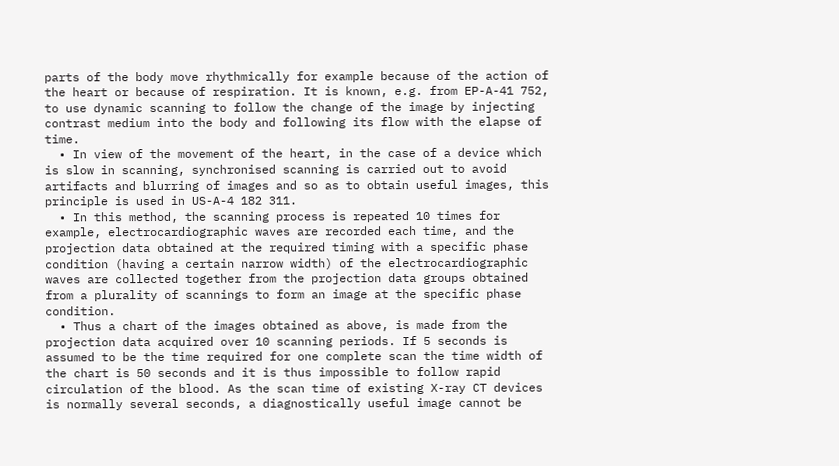parts of the body move rhythmically for example because of the action of the heart or because of respiration. It is known, e.g. from EP-A-41 752, to use dynamic scanning to follow the change of the image by injecting contrast medium into the body and following its flow with the elapse of time.
  • In view of the movement of the heart, in the case of a device which is slow in scanning, synchronised scanning is carried out to avoid artifacts and blurring of images and so as to obtain useful images, this principle is used in US-A-4 182 311.
  • In this method, the scanning process is repeated 10 times for example, electrocardiographic waves are recorded each time, and the projection data obtained at the required timing with a specific phase condition (having a certain narrow width) of the electrocardiographic waves are collected together from the projection data groups obtained from a plurality of scannings to form an image at the specific phase condition.
  • Thus a chart of the images obtained as above, is made from the projection data acquired over 10 scanning periods. If 5 seconds is assumed to be the time required for one complete scan the time width of the chart is 50 seconds and it is thus impossible to follow rapid circulation of the blood. As the scan time of existing X-ray CT devices is normally several seconds, a diagnostically useful image cannot be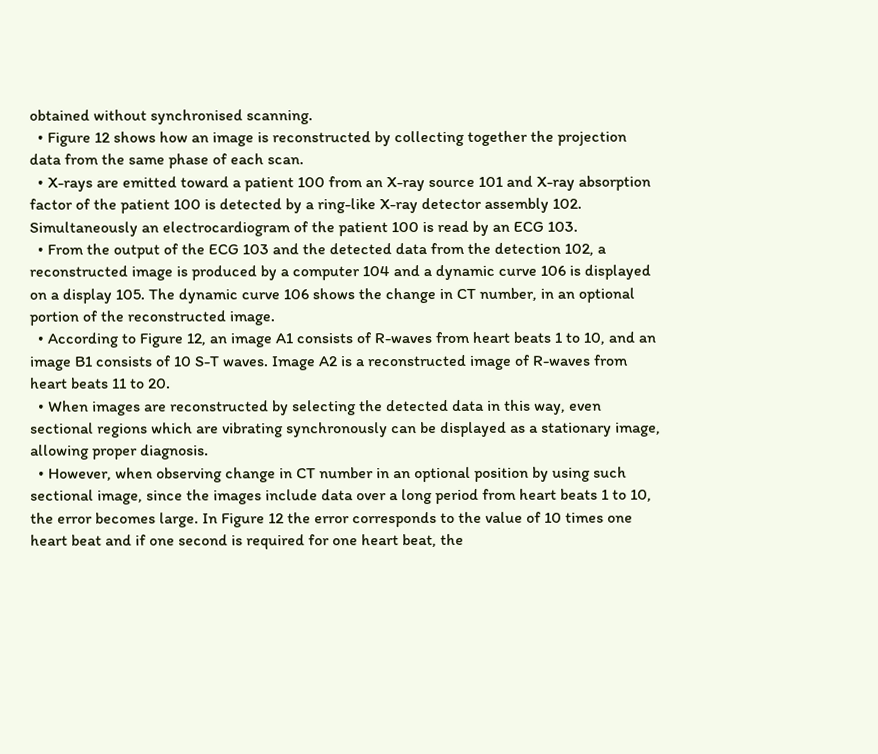obtained without synchronised scanning.
  • Figure 12 shows how an image is reconstructed by collecting together the projection data from the same phase of each scan.
  • X-rays are emitted toward a patient 100 from an X-ray source 101 and X-ray absorption factor of the patient 100 is detected by a ring-like X-ray detector assembly 102. Simultaneously an electrocardiogram of the patient 100 is read by an ECG 103.
  • From the output of the ECG 103 and the detected data from the detection 102, a reconstructed image is produced by a computer 104 and a dynamic curve 106 is displayed on a display 105. The dynamic curve 106 shows the change in CT number, in an optional portion of the reconstructed image.
  • According to Figure 12, an image A1 consists of R-waves from heart beats 1 to 10, and an image B1 consists of 10 S-T waves. Image A2 is a reconstructed image of R-waves from heart beats 11 to 20.
  • When images are reconstructed by selecting the detected data in this way, even sectional regions which are vibrating synchronously can be displayed as a stationary image, allowing proper diagnosis.
  • However, when observing change in CT number in an optional position by using such sectional image, since the images include data over a long period from heart beats 1 to 10, the error becomes large. In Figure 12 the error corresponds to the value of 10 times one heart beat and if one second is required for one heart beat, the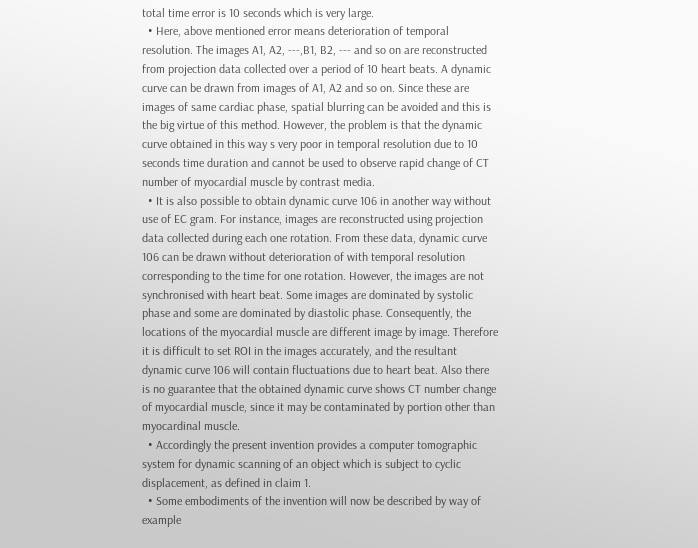total time error is 10 seconds which is very large.
  • Here, above mentioned error means deterioration of temporal resolution. The images A1, A2, ---,B1, B2, --- and so on are reconstructed from projection data collected over a period of 10 heart beats. A dynamic curve can be drawn from images of A1, A2 and so on. Since these are images of same cardiac phase, spatial blurring can be avoided and this is the big virtue of this method. However, the problem is that the dynamic curve obtained in this way s very poor in temporal resolution due to 10 seconds time duration and cannot be used to observe rapid change of CT number of myocardial muscle by contrast media.
  • It is also possible to obtain dynamic curve 106 in another way without use of EC gram. For instance, images are reconstructed using projection data collected during each one rotation. From these data, dynamic curve 106 can be drawn without deterioration of with temporal resolution corresponding to the time for one rotation. However, the images are not synchronised with heart beat. Some images are dominated by systolic phase and some are dominated by diastolic phase. Consequently, the locations of the myocardial muscle are different image by image. Therefore it is difficult to set ROI in the images accurately, and the resultant dynamic curve 106 will contain fluctuations due to heart beat. Also there is no guarantee that the obtained dynamic curve shows CT number change of myocardial muscle, since it may be contaminated by portion other than myocardinal muscle.
  • Accordingly the present invention provides a computer tomographic system for dynamic scanning of an object which is subject to cyclic displacement, as defined in claim 1.
  • Some embodiments of the invention will now be described by way of example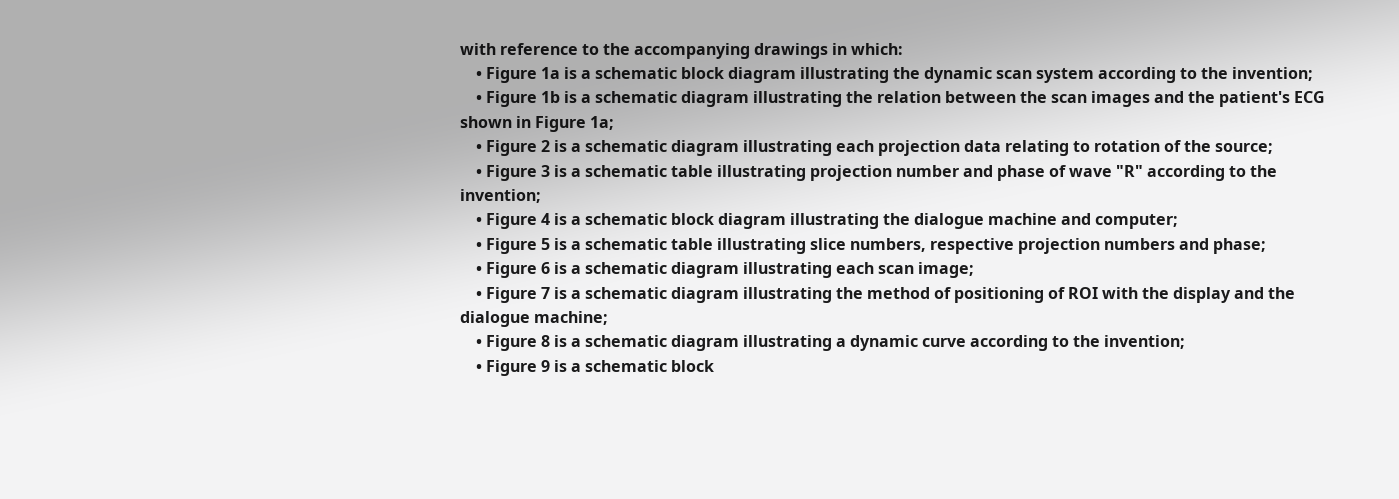with reference to the accompanying drawings in which:
    • Figure 1a is a schematic block diagram illustrating the dynamic scan system according to the invention;
    • Figure 1b is a schematic diagram illustrating the relation between the scan images and the patient's ECG shown in Figure 1a;
    • Figure 2 is a schematic diagram illustrating each projection data relating to rotation of the source;
    • Figure 3 is a schematic table illustrating projection number and phase of wave "R" according to the invention;
    • Figure 4 is a schematic block diagram illustrating the dialogue machine and computer;
    • Figure 5 is a schematic table illustrating slice numbers, respective projection numbers and phase;
    • Figure 6 is a schematic diagram illustrating each scan image;
    • Figure 7 is a schematic diagram illustrating the method of positioning of ROI with the display and the dialogue machine;
    • Figure 8 is a schematic diagram illustrating a dynamic curve according to the invention;
    • Figure 9 is a schematic block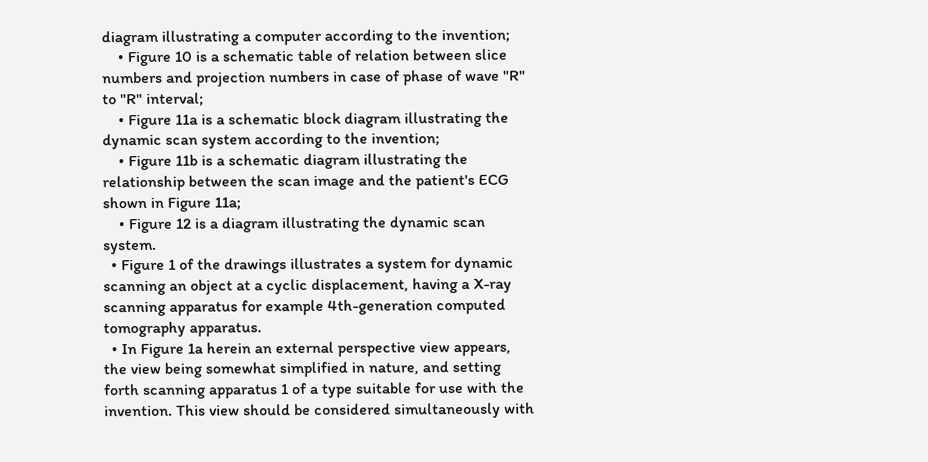diagram illustrating a computer according to the invention;
    • Figure 10 is a schematic table of relation between slice numbers and projection numbers in case of phase of wave "R" to "R" interval;
    • Figure 11a is a schematic block diagram illustrating the dynamic scan system according to the invention;
    • Figure 11b is a schematic diagram illustrating the relationship between the scan image and the patient's ECG shown in Figure 11a;
    • Figure 12 is a diagram illustrating the dynamic scan system.
  • Figure 1 of the drawings illustrates a system for dynamic scanning an object at a cyclic displacement, having a X-ray scanning apparatus for example 4th-generation computed tomography apparatus.
  • In Figure 1a herein an external perspective view appears, the view being somewhat simplified in nature, and setting forth scanning apparatus 1 of a type suitable for use with the invention. This view should be considered simultaneously with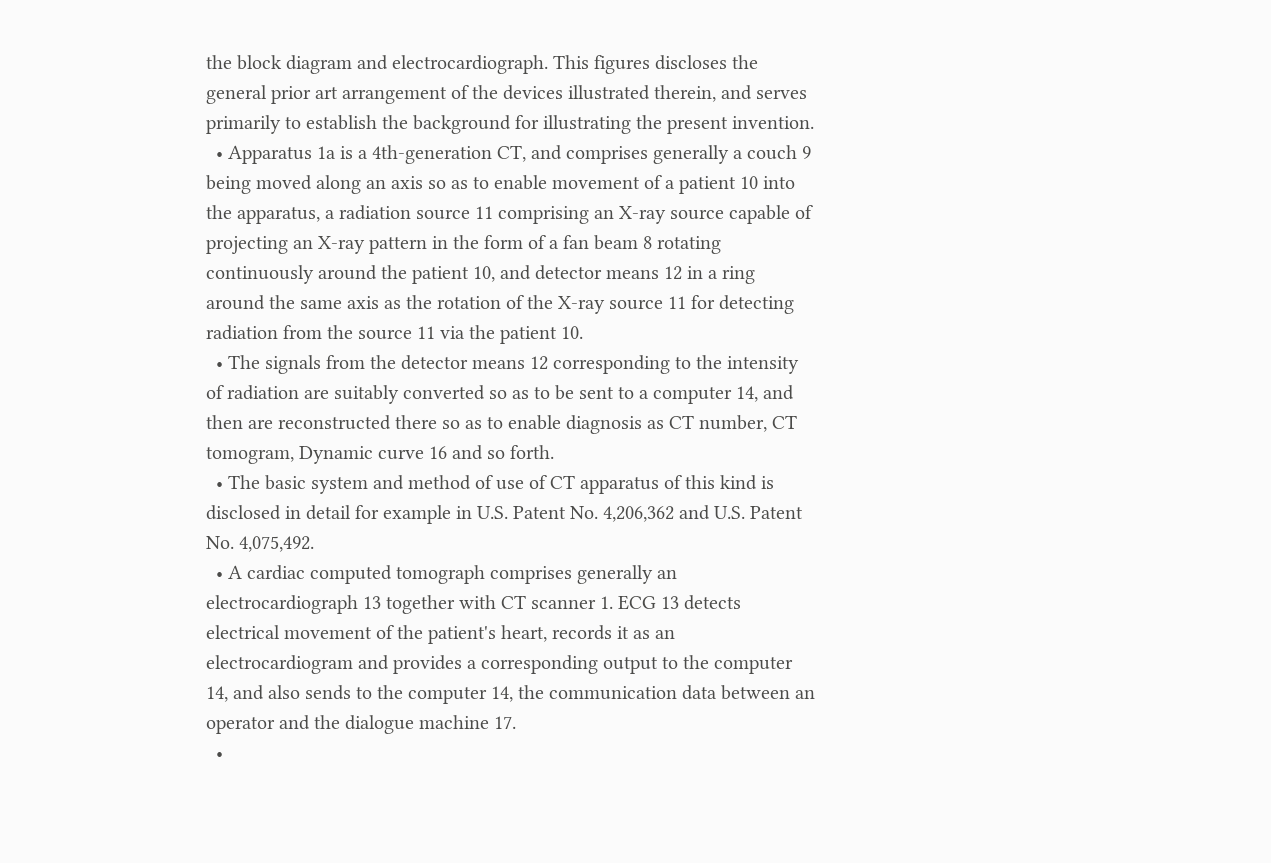the block diagram and electrocardiograph. This figures discloses the general prior art arrangement of the devices illustrated therein, and serves primarily to establish the background for illustrating the present invention.
  • Apparatus 1a is a 4th-generation CT, and comprises generally a couch 9 being moved along an axis so as to enable movement of a patient 10 into the apparatus, a radiation source 11 comprising an X-ray source capable of projecting an X-ray pattern in the form of a fan beam 8 rotating continuously around the patient 10, and detector means 12 in a ring around the same axis as the rotation of the X-ray source 11 for detecting radiation from the source 11 via the patient 10.
  • The signals from the detector means 12 corresponding to the intensity of radiation are suitably converted so as to be sent to a computer 14, and then are reconstructed there so as to enable diagnosis as CT number, CT tomogram, Dynamic curve 16 and so forth.
  • The basic system and method of use of CT apparatus of this kind is disclosed in detail for example in U.S. Patent No. 4,206,362 and U.S. Patent No. 4,075,492.
  • A cardiac computed tomograph comprises generally an electrocardiograph 13 together with CT scanner 1. ECG 13 detects electrical movement of the patient's heart, records it as an electrocardiogram and provides a corresponding output to the computer 14, and also sends to the computer 14, the communication data between an operator and the dialogue machine 17.
  •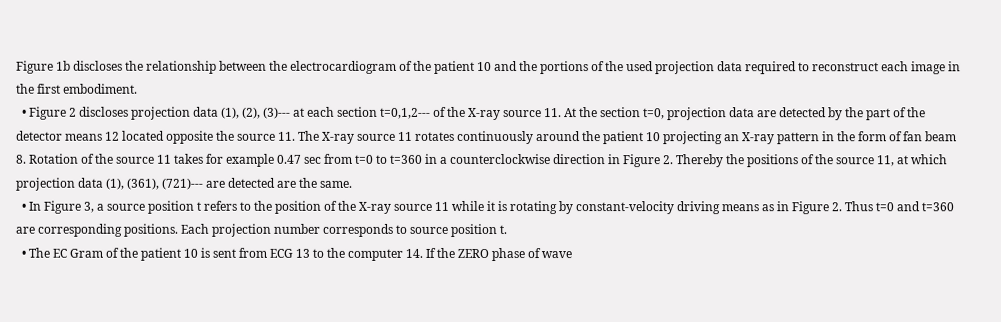Figure 1b discloses the relationship between the electrocardiogram of the patient 10 and the portions of the used projection data required to reconstruct each image in the first embodiment.
  • Figure 2 discloses projection data (1), (2), (3)--- at each section t=0,1,2--- of the X-ray source 11. At the section t=0, projection data are detected by the part of the detector means 12 located opposite the source 11. The X-ray source 11 rotates continuously around the patient 10 projecting an X-ray pattern in the form of fan beam 8. Rotation of the source 11 takes for example 0.47 sec from t=0 to t=360 in a counterclockwise direction in Figure 2. Thereby the positions of the source 11, at which projection data (1), (361), (721)--- are detected are the same.
  • In Figure 3, a source position t refers to the position of the X-ray source 11 while it is rotating by constant-velocity driving means as in Figure 2. Thus t=0 and t=360 are corresponding positions. Each projection number corresponds to source position t.
  • The EC Gram of the patient 10 is sent from ECG 13 to the computer 14. If the ZERO phase of wave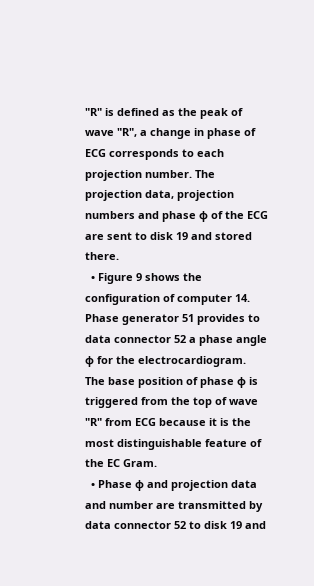"R" is defined as the peak of wave "R", a change in phase of ECG corresponds to each projection number. The projection data, projection numbers and phase φ of the ECG are sent to disk 19 and stored there.
  • Figure 9 shows the configuration of computer 14. Phase generator 51 provides to data connector 52 a phase angle φ for the electrocardiogram. The base position of phase φ is triggered from the top of wave "R" from ECG because it is the most distinguishable feature of the EC Gram.
  • Phase φ and projection data and number are transmitted by data connector 52 to disk 19 and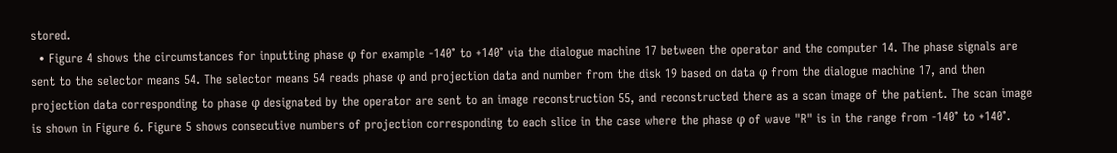stored.
  • Figure 4 shows the circumstances for inputting phase φ for example -140° to +140° via the dialogue machine 17 between the operator and the computer 14. The phase signals are sent to the selector means 54. The selector means 54 reads phase φ and projection data and number from the disk 19 based on data φ from the dialogue machine 17, and then projection data corresponding to phase φ designated by the operator are sent to an image reconstruction 55, and reconstructed there as a scan image of the patient. The scan image is shown in Figure 6. Figure 5 shows consecutive numbers of projection corresponding to each slice in the case where the phase φ of wave "R" is in the range from -140° to +140°.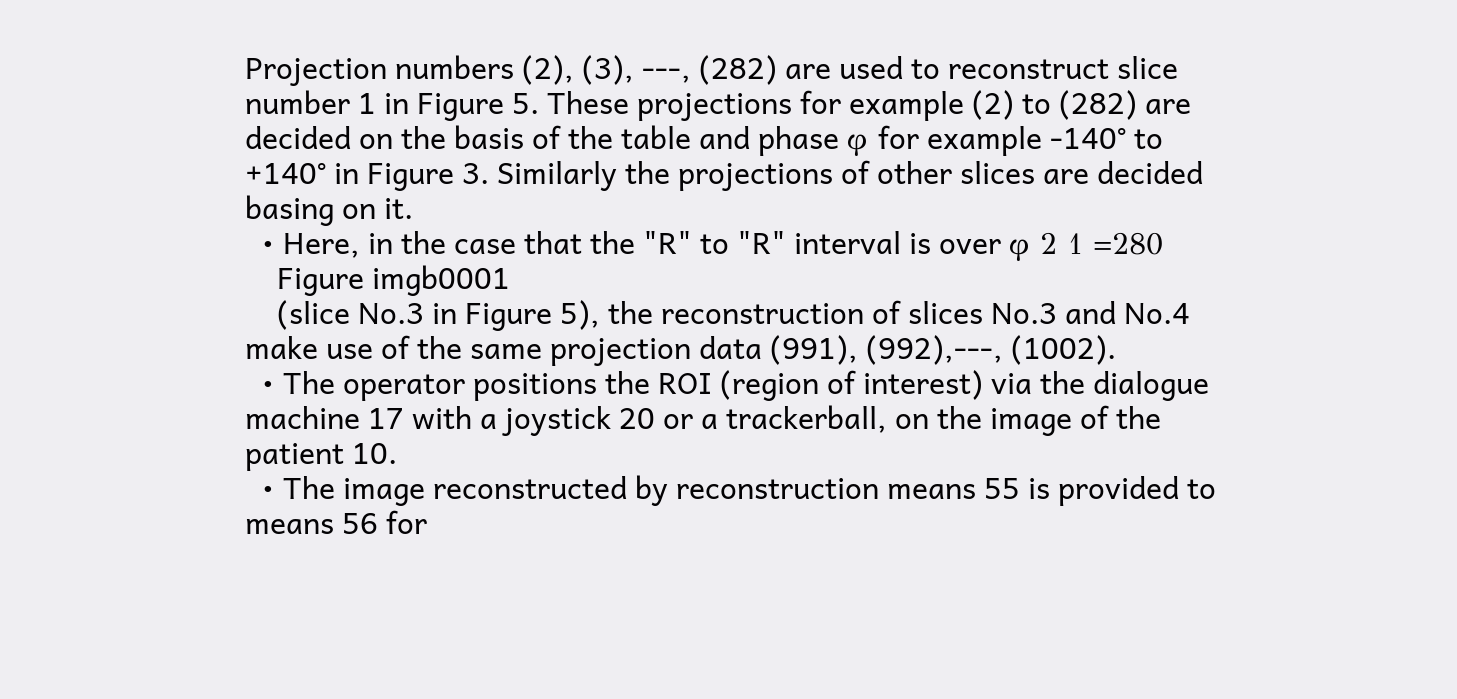Projection numbers (2), (3), ---, (282) are used to reconstruct slice number 1 in Figure 5. These projections for example (2) to (282) are decided on the basis of the table and phase φ for example -140° to +140° in Figure 3. Similarly the projections of other slices are decided basing on it.
  • Here, in the case that the "R" to "R" interval is over φ 2 1 =280
    Figure imgb0001
    (slice No.3 in Figure 5), the reconstruction of slices No.3 and No.4 make use of the same projection data (991), (992),---, (1002).
  • The operator positions the ROI (region of interest) via the dialogue machine 17 with a joystick 20 or a trackerball, on the image of the patient 10.
  • The image reconstructed by reconstruction means 55 is provided to means 56 for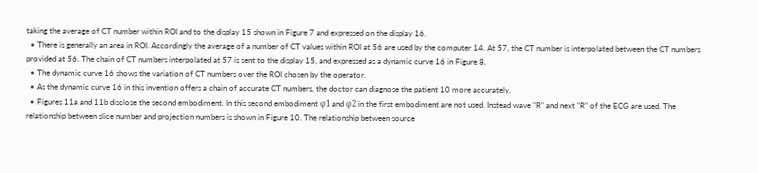taking the average of CT number within ROI and to the display 15 shown in Figure 7 and expressed on the display 16.
  • There is generally an area in ROI. Accordingly the average of a number of CT values within ROI at 56 are used by the computer 14. At 57, the CT number is interpolated between the CT numbers provided at 56. The chain of CT numbers interpolated at 57 is sent to the display 15, and expressed as a dynamic curve 16 in Figure 8.
  • The dynamic curve 16 shows the variation of CT numbers over the ROI chosen by the operator.
  • As the dynamic curve 16 in this invention offers a chain of accurate CT numbers, the doctor can diagnose the patient 10 more accurately.
  • Figures 11a and 11b disclose the second embodiment. In this second embodiment φ1 and φ2 in the first embodiment are not used. Instead wave "R" and next "R" of the ECG are used. The relationship between slice number and projection numbers is shown in Figure 10. The relationship between source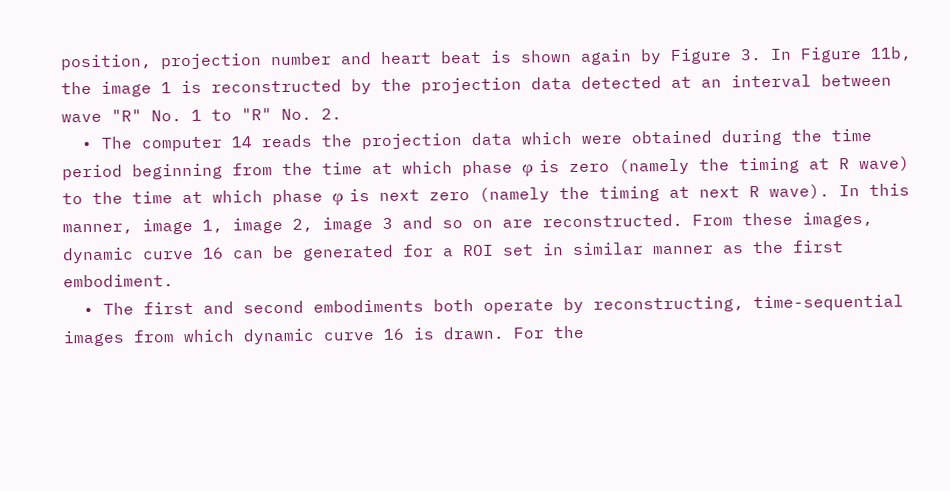position, projection number and heart beat is shown again by Figure 3. In Figure 11b, the image 1 is reconstructed by the projection data detected at an interval between wave "R" No. 1 to "R" No. 2.
  • The computer 14 reads the projection data which were obtained during the time period beginning from the time at which phase φ is zero (namely the timing at R wave) to the time at which phase φ is next zero (namely the timing at next R wave). In this manner, image 1, image 2, image 3 and so on are reconstructed. From these images, dynamic curve 16 can be generated for a ROI set in similar manner as the first embodiment.
  • The first and second embodiments both operate by reconstructing, time-sequential images from which dynamic curve 16 is drawn. For the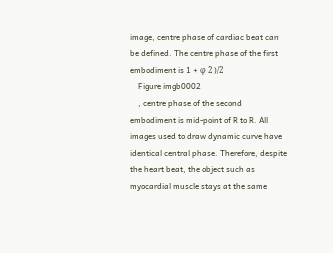image, centre phase of cardiac beat can be defined. The centre phase of the first embodiment is 1 + φ 2 )/2
    Figure imgb0002
    , centre phase of the second embodiment is mid-point of R to R. All images used to draw dynamic curve have identical central phase. Therefore, despite the heart beat, the object such as myocardial muscle stays at the same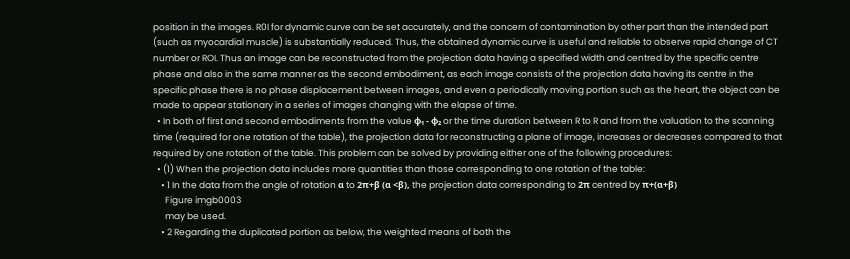position in the images. R0I for dynamic curve can be set accurately, and the concern of contamination by other part than the intended part (such as myocardial muscle) is substantially reduced. Thus, the obtained dynamic curve is useful and reliable to observe rapid change of CT number or ROI. Thus an image can be reconstructed from the projection data having a specified width and centred by the specific centre phase and also in the same manner as the second embodiment, as each image consists of the projection data having its centre in the specific phase there is no phase displacement between images, and even a periodically moving portion such as the heart, the object can be made to appear stationary in a series of images changing with the elapse of time.
  • In both of first and second embodiments from the value φ₁ - φ₂ or the time duration between R to R and from the valuation to the scanning time (required for one rotation of the table), the projection data for reconstructing a plane of image, increases or decreases compared to that required by one rotation of the table. This problem can be solved by providing either one of the following procedures:
  • (1) When the projection data includes more quantities than those corresponding to one rotation of the table:
    • 1 In the data from the angle of rotation α to 2π+β (α <β), the projection data corresponding to 2π centred by π+(α+β)
      Figure imgb0003
      may be used.
    • 2 Regarding the duplicated portion as below, the weighted means of both the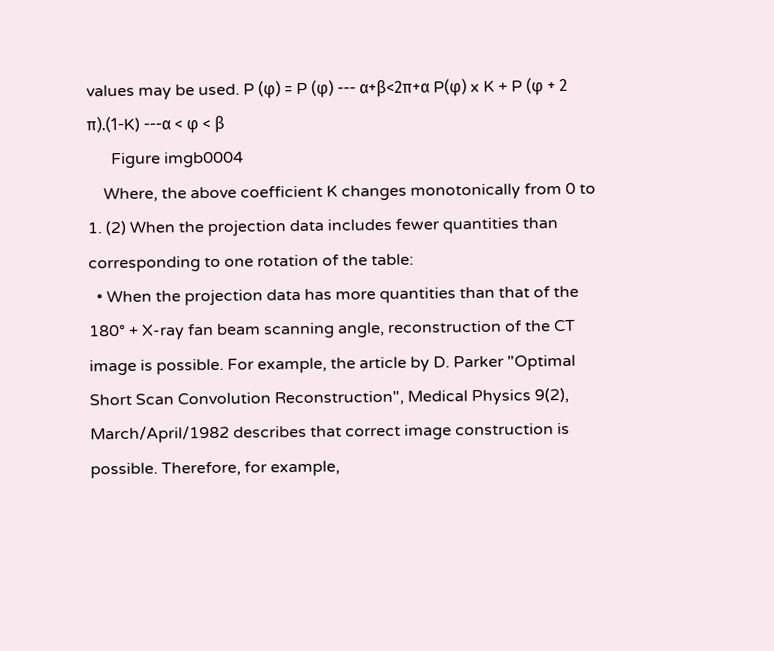values may be used. P (φ) = P (φ) --- α+β<2π+α P(φ) x K + P (φ + 2 π).(1-K) ---α < φ < β
      Figure imgb0004
    Where, the above coefficient K changes monotonically from 0 to 1. (2) When the projection data includes fewer quantities than corresponding to one rotation of the table:
  • When the projection data has more quantities than that of the 180° + X-ray fan beam scanning angle, reconstruction of the CT image is possible. For example, the article by D. Parker "Optimal Short Scan Convolution Reconstruction", Medical Physics 9(2), March/April/1982 describes that correct image construction is possible. Therefore, for example,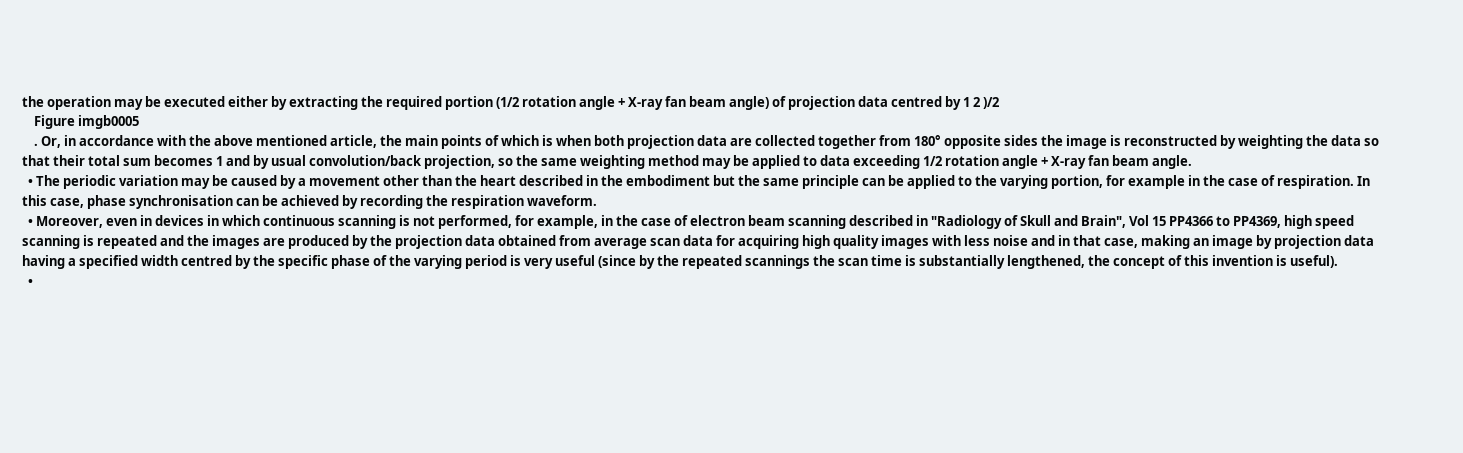the operation may be executed either by extracting the required portion (1/2 rotation angle + X-ray fan beam angle) of projection data centred by 1 2 )/2
    Figure imgb0005
    . Or, in accordance with the above mentioned article, the main points of which is when both projection data are collected together from 180° opposite sides the image is reconstructed by weighting the data so that their total sum becomes 1 and by usual convolution/back projection, so the same weighting method may be applied to data exceeding 1/2 rotation angle + X-ray fan beam angle.
  • The periodic variation may be caused by a movement other than the heart described in the embodiment but the same principle can be applied to the varying portion, for example in the case of respiration. In this case, phase synchronisation can be achieved by recording the respiration waveform.
  • Moreover, even in devices in which continuous scanning is not performed, for example, in the case of electron beam scanning described in "Radiology of Skull and Brain", Vol 15 PP4366 to PP4369, high speed scanning is repeated and the images are produced by the projection data obtained from average scan data for acquiring high quality images with less noise and in that case, making an image by projection data having a specified width centred by the specific phase of the varying period is very useful (since by the repeated scannings the scan time is substantially lengthened, the concept of this invention is useful).
  •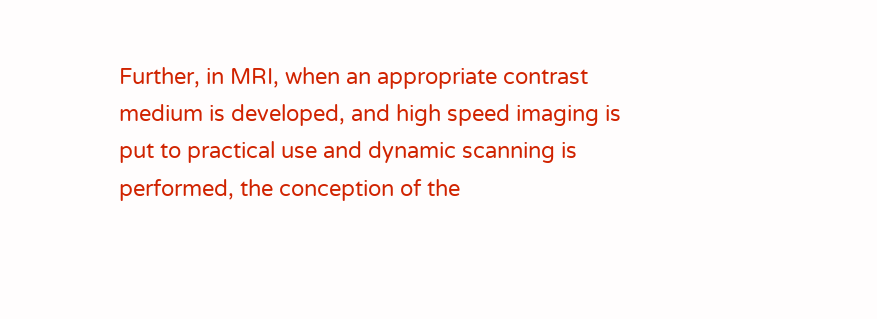Further, in MRI, when an appropriate contrast medium is developed, and high speed imaging is put to practical use and dynamic scanning is performed, the conception of the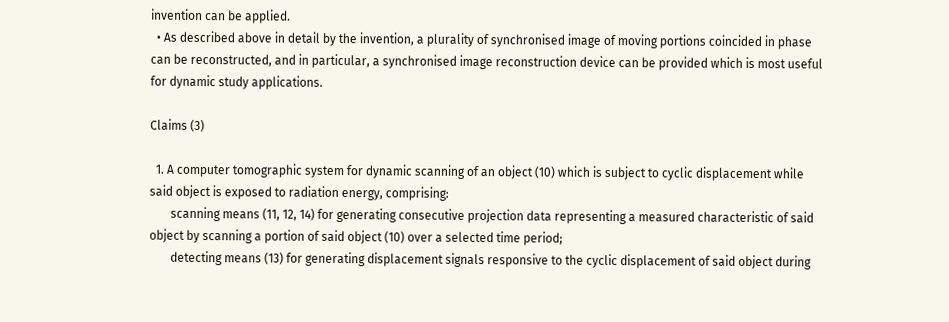invention can be applied.
  • As described above in detail by the invention, a plurality of synchronised image of moving portions coincided in phase can be reconstructed, and in particular, a synchronised image reconstruction device can be provided which is most useful for dynamic study applications.

Claims (3)

  1. A computer tomographic system for dynamic scanning of an object (10) which is subject to cyclic displacement while said object is exposed to radiation energy, comprising:
       scanning means (11, 12, 14) for generating consecutive projection data representing a measured characteristic of said object by scanning a portion of said object (10) over a selected time period;
       detecting means (13) for generating displacement signals responsive to the cyclic displacement of said object during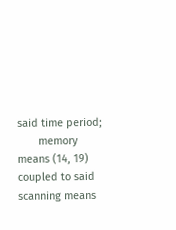said time period;
       memory means (14, 19) coupled to said scanning means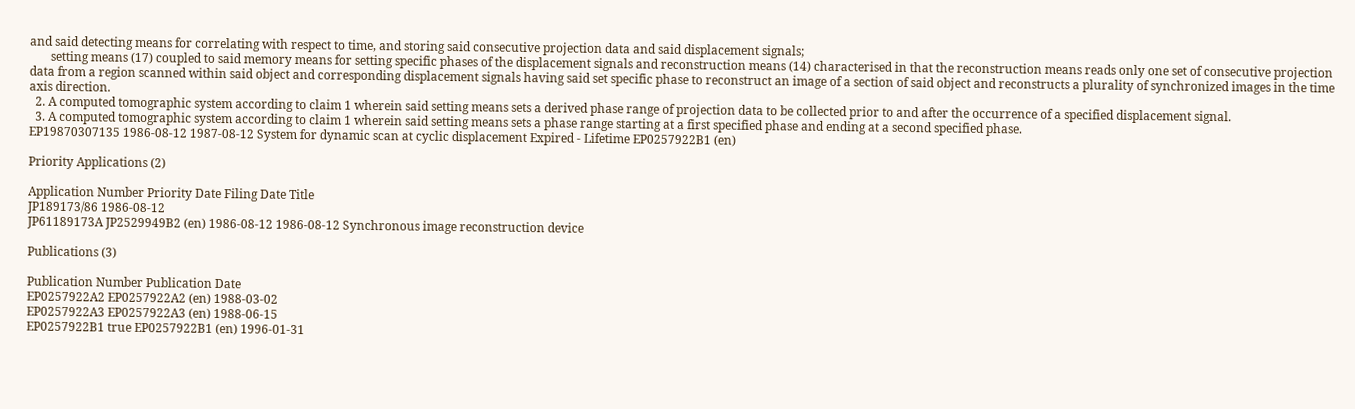and said detecting means for correlating with respect to time, and storing said consecutive projection data and said displacement signals;
       setting means (17) coupled to said memory means for setting specific phases of the displacement signals and reconstruction means (14) characterised in that the reconstruction means reads only one set of consecutive projection data from a region scanned within said object and corresponding displacement signals having said set specific phase to reconstruct an image of a section of said object and reconstructs a plurality of synchronized images in the time axis direction.
  2. A computed tomographic system according to claim 1 wherein said setting means sets a derived phase range of projection data to be collected prior to and after the occurrence of a specified displacement signal.
  3. A computed tomographic system according to claim 1 wherein said setting means sets a phase range starting at a first specified phase and ending at a second specified phase.
EP19870307135 1986-08-12 1987-08-12 System for dynamic scan at cyclic displacement Expired - Lifetime EP0257922B1 (en)

Priority Applications (2)

Application Number Priority Date Filing Date Title
JP189173/86 1986-08-12
JP61189173A JP2529949B2 (en) 1986-08-12 1986-08-12 Synchronous image reconstruction device

Publications (3)

Publication Number Publication Date
EP0257922A2 EP0257922A2 (en) 1988-03-02
EP0257922A3 EP0257922A3 (en) 1988-06-15
EP0257922B1 true EP0257922B1 (en) 1996-01-31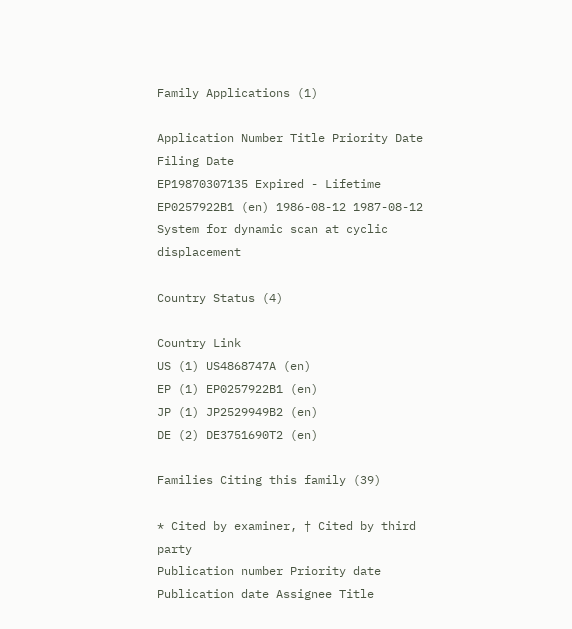Family Applications (1)

Application Number Title Priority Date Filing Date
EP19870307135 Expired - Lifetime EP0257922B1 (en) 1986-08-12 1987-08-12 System for dynamic scan at cyclic displacement

Country Status (4)

Country Link
US (1) US4868747A (en)
EP (1) EP0257922B1 (en)
JP (1) JP2529949B2 (en)
DE (2) DE3751690T2 (en)

Families Citing this family (39)

* Cited by examiner, † Cited by third party
Publication number Priority date Publication date Assignee Title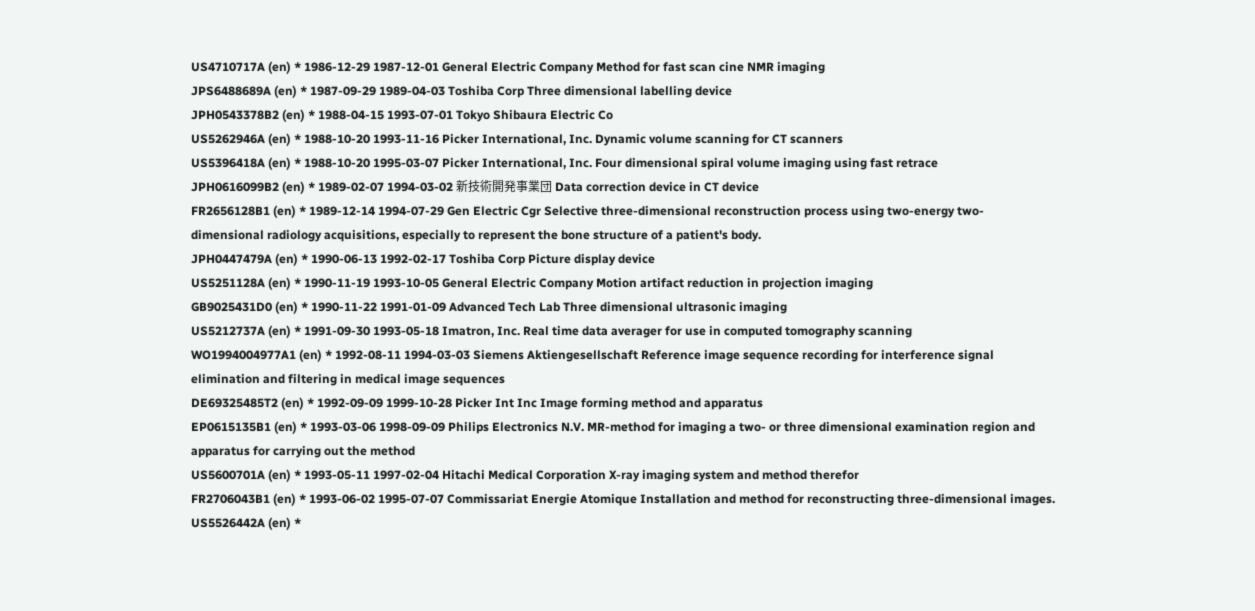US4710717A (en) * 1986-12-29 1987-12-01 General Electric Company Method for fast scan cine NMR imaging
JPS6488689A (en) * 1987-09-29 1989-04-03 Toshiba Corp Three dimensional labelling device
JPH0543378B2 (en) * 1988-04-15 1993-07-01 Tokyo Shibaura Electric Co
US5262946A (en) * 1988-10-20 1993-11-16 Picker International, Inc. Dynamic volume scanning for CT scanners
US5396418A (en) * 1988-10-20 1995-03-07 Picker International, Inc. Four dimensional spiral volume imaging using fast retrace
JPH0616099B2 (en) * 1989-02-07 1994-03-02 新技術開発事業団 Data correction device in CT device
FR2656128B1 (en) * 1989-12-14 1994-07-29 Gen Electric Cgr Selective three-dimensional reconstruction process using two-energy two-dimensional radiology acquisitions, especially to represent the bone structure of a patient's body.
JPH0447479A (en) * 1990-06-13 1992-02-17 Toshiba Corp Picture display device
US5251128A (en) * 1990-11-19 1993-10-05 General Electric Company Motion artifact reduction in projection imaging
GB9025431D0 (en) * 1990-11-22 1991-01-09 Advanced Tech Lab Three dimensional ultrasonic imaging
US5212737A (en) * 1991-09-30 1993-05-18 Imatron, Inc. Real time data averager for use in computed tomography scanning
WO1994004977A1 (en) * 1992-08-11 1994-03-03 Siemens Aktiengesellschaft Reference image sequence recording for interference signal elimination and filtering in medical image sequences
DE69325485T2 (en) * 1992-09-09 1999-10-28 Picker Int Inc Image forming method and apparatus
EP0615135B1 (en) * 1993-03-06 1998-09-09 Philips Electronics N.V. MR-method for imaging a two- or three dimensional examination region and apparatus for carrying out the method
US5600701A (en) * 1993-05-11 1997-02-04 Hitachi Medical Corporation X-ray imaging system and method therefor
FR2706043B1 (en) * 1993-06-02 1995-07-07 Commissariat Energie Atomique Installation and method for reconstructing three-dimensional images.
US5526442A (en) *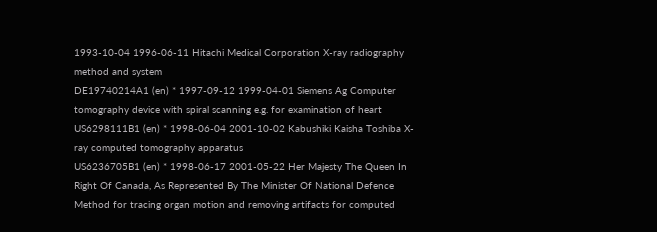1993-10-04 1996-06-11 Hitachi Medical Corporation X-ray radiography method and system
DE19740214A1 (en) * 1997-09-12 1999-04-01 Siemens Ag Computer tomography device with spiral scanning e.g. for examination of heart
US6298111B1 (en) * 1998-06-04 2001-10-02 Kabushiki Kaisha Toshiba X-ray computed tomography apparatus
US6236705B1 (en) * 1998-06-17 2001-05-22 Her Majesty The Queen In Right Of Canada, As Represented By The Minister Of National Defence Method for tracing organ motion and removing artifacts for computed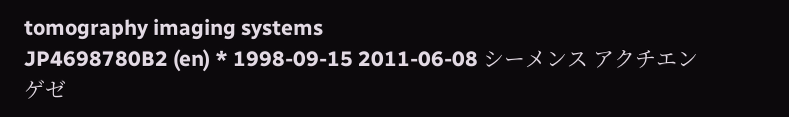tomography imaging systems
JP4698780B2 (en) * 1998-09-15 2011-06-08 シーメンス アクチエンゲゼ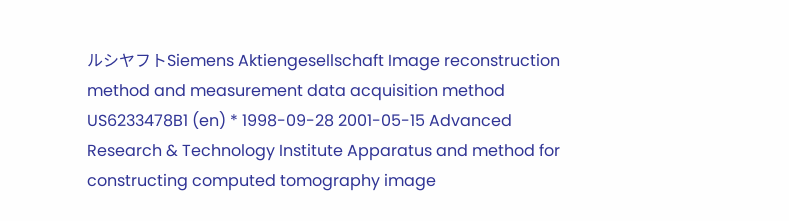ルシヤフトSiemens Aktiengesellschaft Image reconstruction method and measurement data acquisition method
US6233478B1 (en) * 1998-09-28 2001-05-15 Advanced Research & Technology Institute Apparatus and method for constructing computed tomography image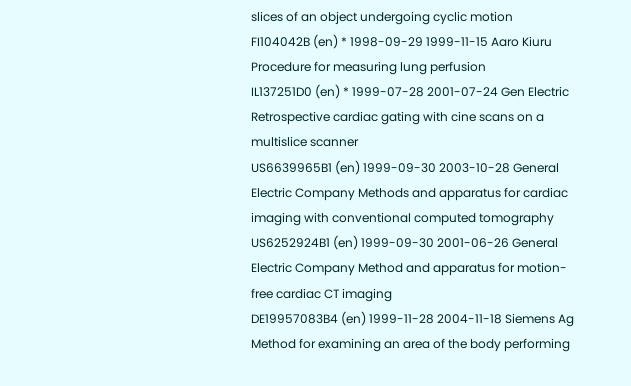slices of an object undergoing cyclic motion
FI104042B (en) * 1998-09-29 1999-11-15 Aaro Kiuru Procedure for measuring lung perfusion
IL137251D0 (en) * 1999-07-28 2001-07-24 Gen Electric Retrospective cardiac gating with cine scans on a multislice scanner
US6639965B1 (en) 1999-09-30 2003-10-28 General Electric Company Methods and apparatus for cardiac imaging with conventional computed tomography
US6252924B1 (en) 1999-09-30 2001-06-26 General Electric Company Method and apparatus for motion-free cardiac CT imaging
DE19957083B4 (en) 1999-11-28 2004-11-18 Siemens Ag Method for examining an area of the body performing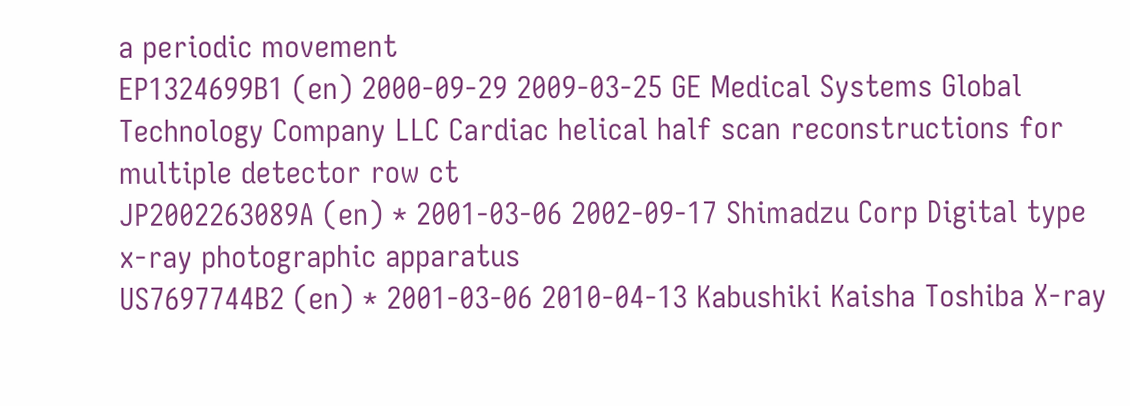a periodic movement
EP1324699B1 (en) 2000-09-29 2009-03-25 GE Medical Systems Global Technology Company LLC Cardiac helical half scan reconstructions for multiple detector row ct
JP2002263089A (en) * 2001-03-06 2002-09-17 Shimadzu Corp Digital type x-ray photographic apparatus
US7697744B2 (en) * 2001-03-06 2010-04-13 Kabushiki Kaisha Toshiba X-ray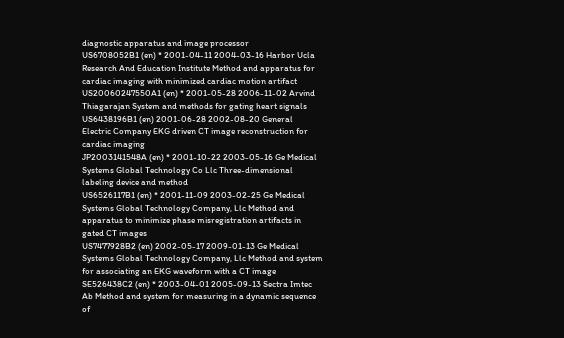diagnostic apparatus and image processor
US6708052B1 (en) * 2001-04-11 2004-03-16 Harbor Ucla Research And Education Institute Method and apparatus for cardiac imaging with minimized cardiac motion artifact
US20060247550A1 (en) * 2001-05-28 2006-11-02 Arvind Thiagarajan System and methods for gating heart signals
US6438196B1 (en) 2001-06-28 2002-08-20 General Electric Company EKG driven CT image reconstruction for cardiac imaging
JP2003141548A (en) * 2001-10-22 2003-05-16 Ge Medical Systems Global Technology Co Llc Three-dimensional labeling device and method
US6526117B1 (en) * 2001-11-09 2003-02-25 Ge Medical Systems Global Technology Company, Llc Method and apparatus to minimize phase misregistration artifacts in gated CT images
US7477928B2 (en) 2002-05-17 2009-01-13 Ge Medical Systems Global Technology Company, Llc Method and system for associating an EKG waveform with a CT image
SE526438C2 (en) * 2003-04-01 2005-09-13 Sectra Imtec Ab Method and system for measuring in a dynamic sequence of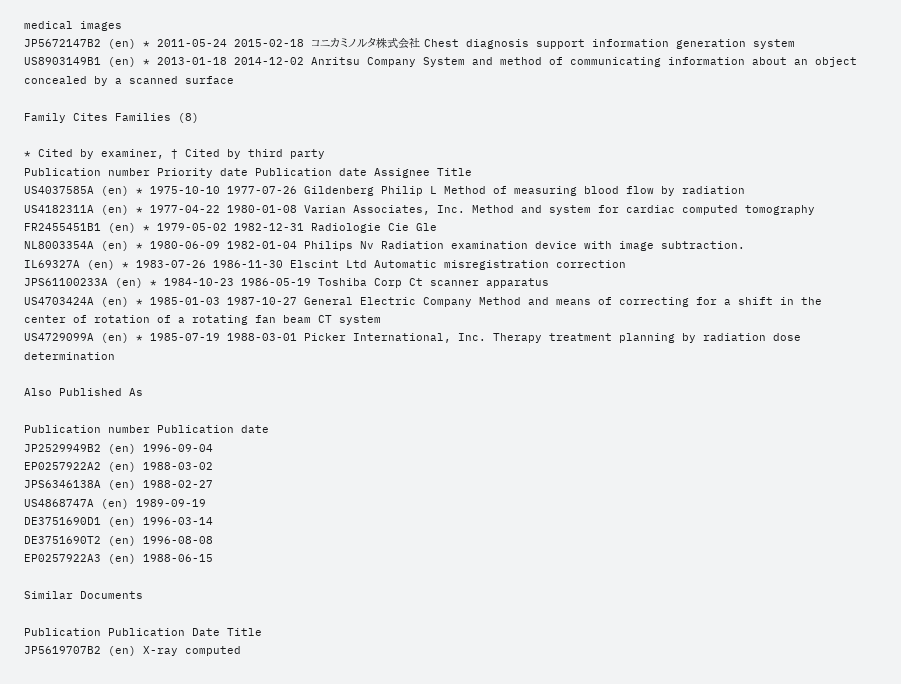medical images
JP5672147B2 (en) * 2011-05-24 2015-02-18 コニカミノルタ株式会社 Chest diagnosis support information generation system
US8903149B1 (en) * 2013-01-18 2014-12-02 Anritsu Company System and method of communicating information about an object concealed by a scanned surface

Family Cites Families (8)

* Cited by examiner, † Cited by third party
Publication number Priority date Publication date Assignee Title
US4037585A (en) * 1975-10-10 1977-07-26 Gildenberg Philip L Method of measuring blood flow by radiation
US4182311A (en) * 1977-04-22 1980-01-08 Varian Associates, Inc. Method and system for cardiac computed tomography
FR2455451B1 (en) * 1979-05-02 1982-12-31 Radiologie Cie Gle
NL8003354A (en) * 1980-06-09 1982-01-04 Philips Nv Radiation examination device with image subtraction.
IL69327A (en) * 1983-07-26 1986-11-30 Elscint Ltd Automatic misregistration correction
JPS61100233A (en) * 1984-10-23 1986-05-19 Toshiba Corp Ct scanner apparatus
US4703424A (en) * 1985-01-03 1987-10-27 General Electric Company Method and means of correcting for a shift in the center of rotation of a rotating fan beam CT system
US4729099A (en) * 1985-07-19 1988-03-01 Picker International, Inc. Therapy treatment planning by radiation dose determination

Also Published As

Publication number Publication date
JP2529949B2 (en) 1996-09-04
EP0257922A2 (en) 1988-03-02
JPS6346138A (en) 1988-02-27
US4868747A (en) 1989-09-19
DE3751690D1 (en) 1996-03-14
DE3751690T2 (en) 1996-08-08
EP0257922A3 (en) 1988-06-15

Similar Documents

Publication Publication Date Title
JP5619707B2 (en) X-ray computed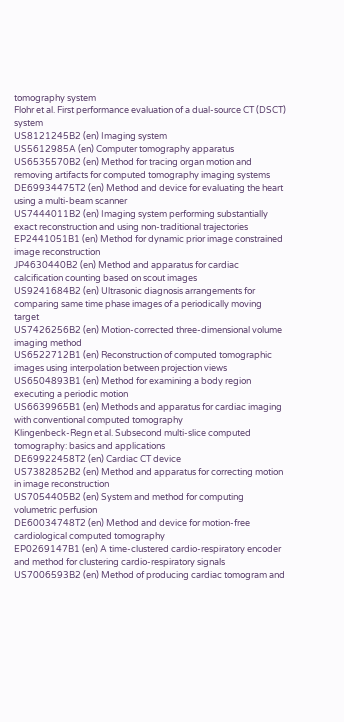tomography system
Flohr et al. First performance evaluation of a dual-source CT (DSCT) system
US8121245B2 (en) Imaging system
US5612985A (en) Computer tomography apparatus
US6535570B2 (en) Method for tracing organ motion and removing artifacts for computed tomography imaging systems
DE69934475T2 (en) Method and device for evaluating the heart using a multi-beam scanner
US7444011B2 (en) Imaging system performing substantially exact reconstruction and using non-traditional trajectories
EP2441051B1 (en) Method for dynamic prior image constrained image reconstruction
JP4630440B2 (en) Method and apparatus for cardiac calcification counting based on scout images
US9241684B2 (en) Ultrasonic diagnosis arrangements for comparing same time phase images of a periodically moving target
US7426256B2 (en) Motion-corrected three-dimensional volume imaging method
US6522712B1 (en) Reconstruction of computed tomographic images using interpolation between projection views
US6504893B1 (en) Method for examining a body region executing a periodic motion
US6639965B1 (en) Methods and apparatus for cardiac imaging with conventional computed tomography
Klingenbeck-Regn et al. Subsecond multi-slice computed tomography: basics and applications
DE69922458T2 (en) Cardiac CT device
US7382852B2 (en) Method and apparatus for correcting motion in image reconstruction
US7054405B2 (en) System and method for computing volumetric perfusion
DE60034748T2 (en) Method and device for motion-free cardiological computed tomography
EP0269147B1 (en) A time-clustered cardio-respiratory encoder and method for clustering cardio-respiratory signals
US7006593B2 (en) Method of producing cardiac tomogram and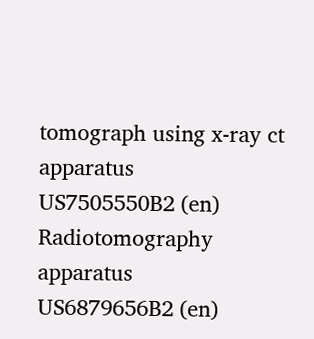tomograph using x-ray ct apparatus
US7505550B2 (en) Radiotomography apparatus
US6879656B2 (en)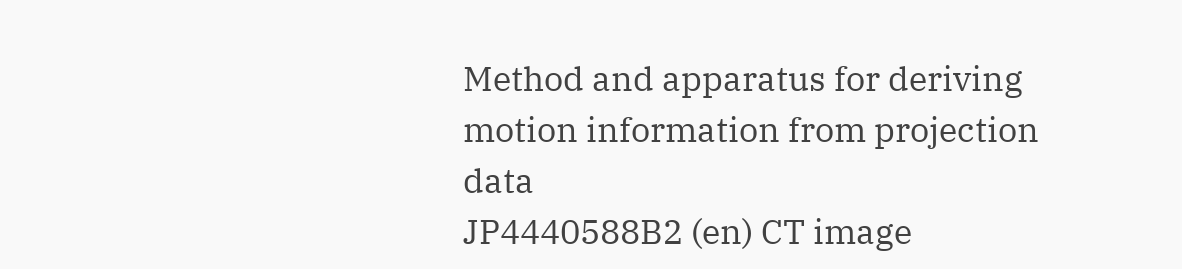Method and apparatus for deriving motion information from projection data
JP4440588B2 (en) CT image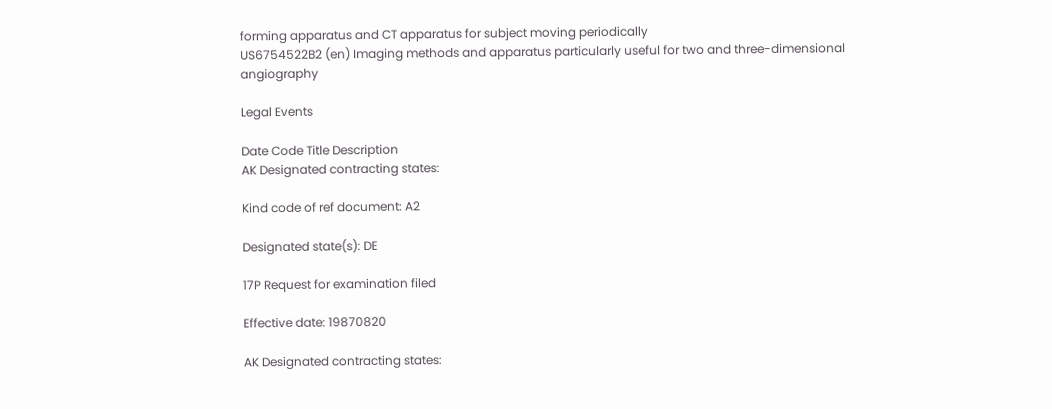forming apparatus and CT apparatus for subject moving periodically
US6754522B2 (en) Imaging methods and apparatus particularly useful for two and three-dimensional angiography

Legal Events

Date Code Title Description
AK Designated contracting states:

Kind code of ref document: A2

Designated state(s): DE

17P Request for examination filed

Effective date: 19870820

AK Designated contracting states: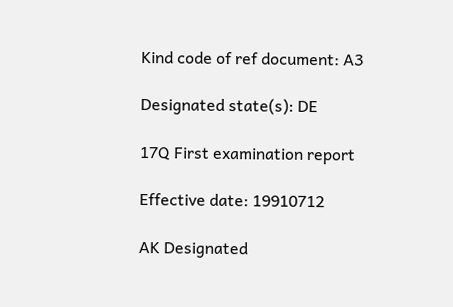Kind code of ref document: A3

Designated state(s): DE

17Q First examination report

Effective date: 19910712

AK Designated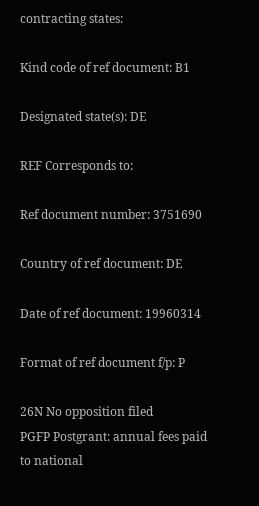contracting states:

Kind code of ref document: B1

Designated state(s): DE

REF Corresponds to:

Ref document number: 3751690

Country of ref document: DE

Date of ref document: 19960314

Format of ref document f/p: P

26N No opposition filed
PGFP Postgrant: annual fees paid to national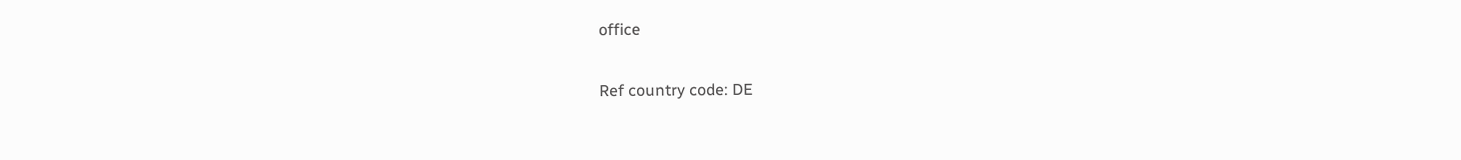office

Ref country code: DE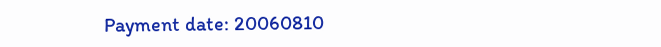Payment date: 20060810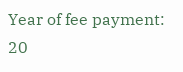Year of fee payment: 20